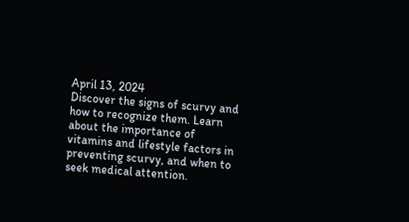April 13, 2024
Discover the signs of scurvy and how to recognize them. Learn about the importance of vitamins and lifestyle factors in preventing scurvy, and when to seek medical attention.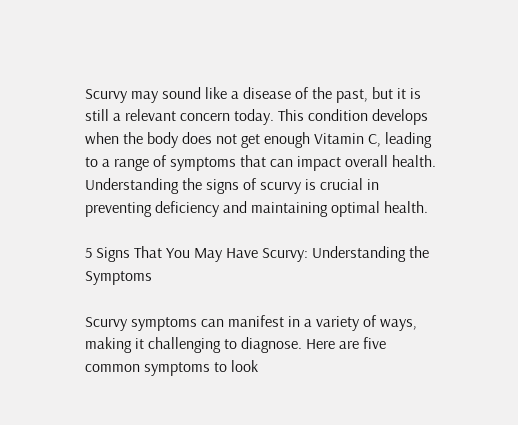Scurvy may sound like a disease of the past, but it is still a relevant concern today. This condition develops when the body does not get enough Vitamin C, leading to a range of symptoms that can impact overall health. Understanding the signs of scurvy is crucial in preventing deficiency and maintaining optimal health.

5 Signs That You May Have Scurvy: Understanding the Symptoms

Scurvy symptoms can manifest in a variety of ways, making it challenging to diagnose. Here are five common symptoms to look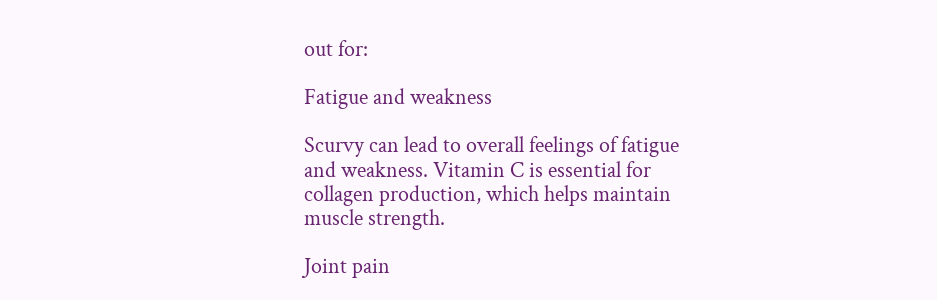out for:

Fatigue and weakness

Scurvy can lead to overall feelings of fatigue and weakness. Vitamin C is essential for collagen production, which helps maintain muscle strength.

Joint pain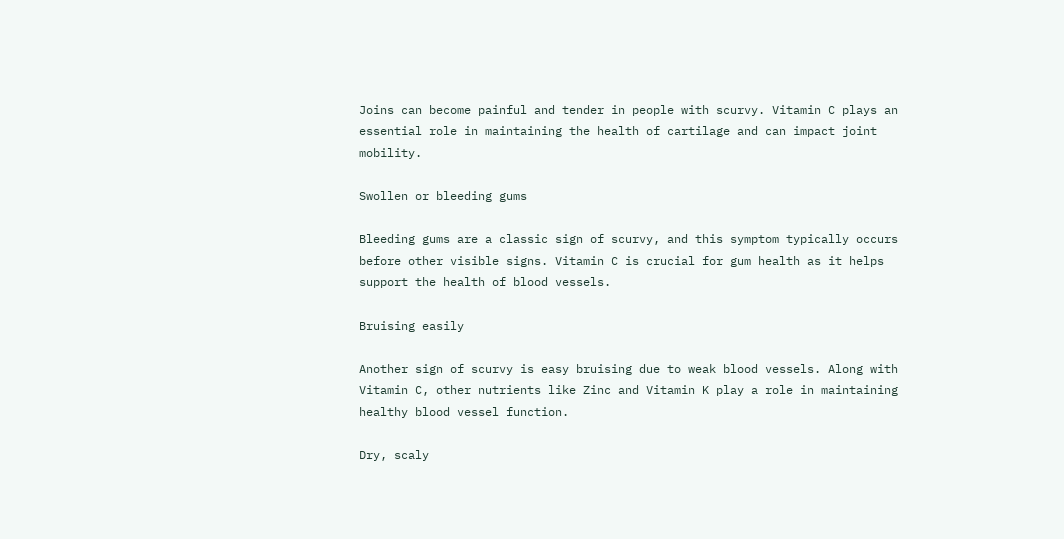Joins can become painful and tender in people with scurvy. Vitamin C plays an essential role in maintaining the health of cartilage and can impact joint mobility.

Swollen or bleeding gums

Bleeding gums are a classic sign of scurvy, and this symptom typically occurs before other visible signs. Vitamin C is crucial for gum health as it helps support the health of blood vessels.

Bruising easily

Another sign of scurvy is easy bruising due to weak blood vessels. Along with Vitamin C, other nutrients like Zinc and Vitamin K play a role in maintaining healthy blood vessel function.

Dry, scaly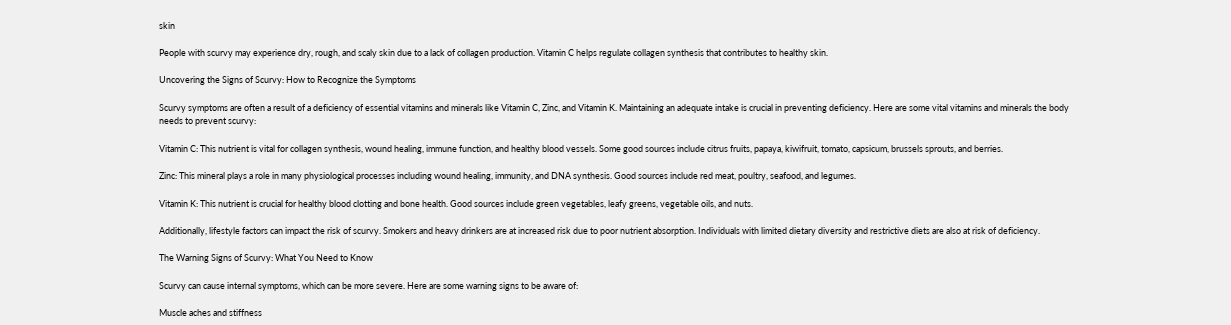skin

People with scurvy may experience dry, rough, and scaly skin due to a lack of collagen production. Vitamin C helps regulate collagen synthesis that contributes to healthy skin.

Uncovering the Signs of Scurvy: How to Recognize the Symptoms

Scurvy symptoms are often a result of a deficiency of essential vitamins and minerals like Vitamin C, Zinc, and Vitamin K. Maintaining an adequate intake is crucial in preventing deficiency. Here are some vital vitamins and minerals the body needs to prevent scurvy:

Vitamin C: This nutrient is vital for collagen synthesis, wound healing, immune function, and healthy blood vessels. Some good sources include citrus fruits, papaya, kiwifruit, tomato, capsicum, brussels sprouts, and berries.

Zinc: This mineral plays a role in many physiological processes including wound healing, immunity, and DNA synthesis. Good sources include red meat, poultry, seafood, and legumes.

Vitamin K: This nutrient is crucial for healthy blood clotting and bone health. Good sources include green vegetables, leafy greens, vegetable oils, and nuts.

Additionally, lifestyle factors can impact the risk of scurvy. Smokers and heavy drinkers are at increased risk due to poor nutrient absorption. Individuals with limited dietary diversity and restrictive diets are also at risk of deficiency.

The Warning Signs of Scurvy: What You Need to Know

Scurvy can cause internal symptoms, which can be more severe. Here are some warning signs to be aware of:

Muscle aches and stiffness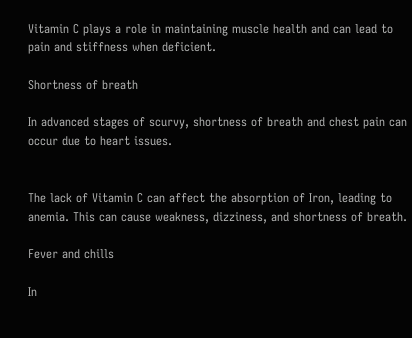Vitamin C plays a role in maintaining muscle health and can lead to pain and stiffness when deficient.

Shortness of breath

In advanced stages of scurvy, shortness of breath and chest pain can occur due to heart issues.


The lack of Vitamin C can affect the absorption of Iron, leading to anemia. This can cause weakness, dizziness, and shortness of breath.

Fever and chills

In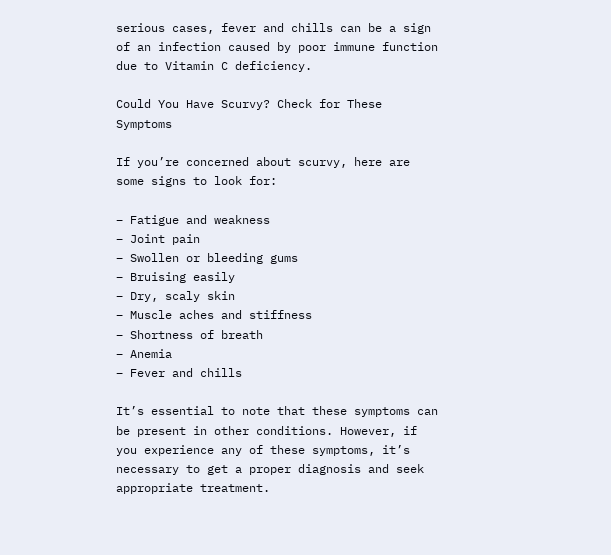serious cases, fever and chills can be a sign of an infection caused by poor immune function due to Vitamin C deficiency.

Could You Have Scurvy? Check for These Symptoms

If you’re concerned about scurvy, here are some signs to look for:

– Fatigue and weakness
– Joint pain
– Swollen or bleeding gums
– Bruising easily
– Dry, scaly skin
– Muscle aches and stiffness
– Shortness of breath
– Anemia
– Fever and chills

It’s essential to note that these symptoms can be present in other conditions. However, if you experience any of these symptoms, it’s necessary to get a proper diagnosis and seek appropriate treatment.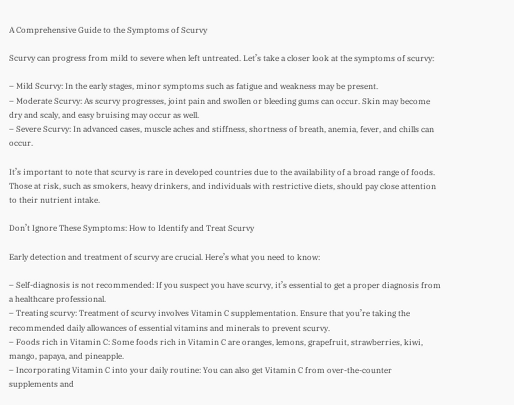A Comprehensive Guide to the Symptoms of Scurvy

Scurvy can progress from mild to severe when left untreated. Let’s take a closer look at the symptoms of scurvy:

– Mild Scurvy: In the early stages, minor symptoms such as fatigue and weakness may be present.
– Moderate Scurvy: As scurvy progresses, joint pain and swollen or bleeding gums can occur. Skin may become dry and scaly, and easy bruising may occur as well.
– Severe Scurvy: In advanced cases, muscle aches and stiffness, shortness of breath, anemia, fever, and chills can occur.

It’s important to note that scurvy is rare in developed countries due to the availability of a broad range of foods. Those at risk, such as smokers, heavy drinkers, and individuals with restrictive diets, should pay close attention to their nutrient intake.

Don’t Ignore These Symptoms: How to Identify and Treat Scurvy

Early detection and treatment of scurvy are crucial. Here’s what you need to know:

– Self-diagnosis is not recommended: If you suspect you have scurvy, it’s essential to get a proper diagnosis from a healthcare professional.
– Treating scurvy: Treatment of scurvy involves Vitamin C supplementation. Ensure that you’re taking the recommended daily allowances of essential vitamins and minerals to prevent scurvy.
– Foods rich in Vitamin C: Some foods rich in Vitamin C are oranges, lemons, grapefruit, strawberries, kiwi, mango, papaya, and pineapple.
– Incorporating Vitamin C into your daily routine: You can also get Vitamin C from over-the-counter supplements and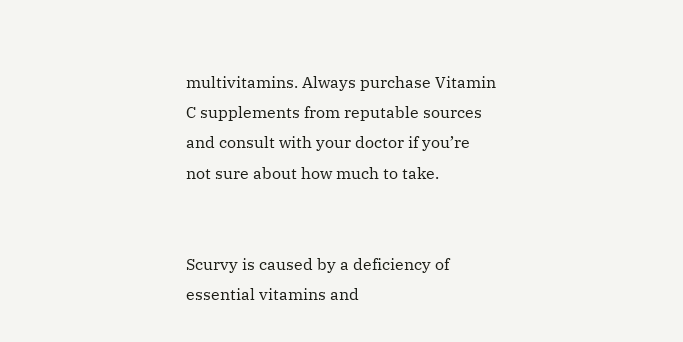multivitamins. Always purchase Vitamin C supplements from reputable sources and consult with your doctor if you’re not sure about how much to take.


Scurvy is caused by a deficiency of essential vitamins and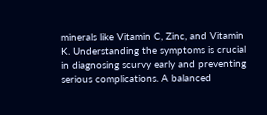minerals like Vitamin C, Zinc, and Vitamin K. Understanding the symptoms is crucial in diagnosing scurvy early and preventing serious complications. A balanced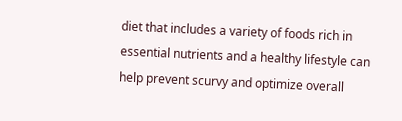diet that includes a variety of foods rich in essential nutrients and a healthy lifestyle can help prevent scurvy and optimize overall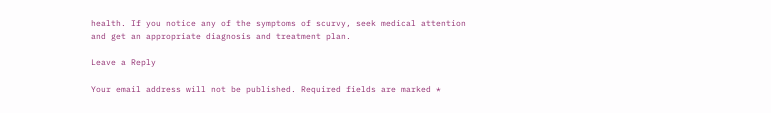health. If you notice any of the symptoms of scurvy, seek medical attention and get an appropriate diagnosis and treatment plan.

Leave a Reply

Your email address will not be published. Required fields are marked *